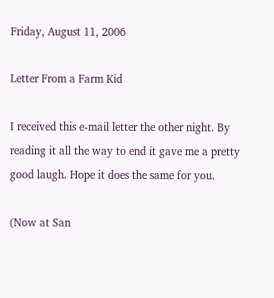Friday, August 11, 2006

Letter From a Farm Kid

I received this e-mail letter the other night. By reading it all the way to end it gave me a pretty good laugh. Hope it does the same for you.

(Now at San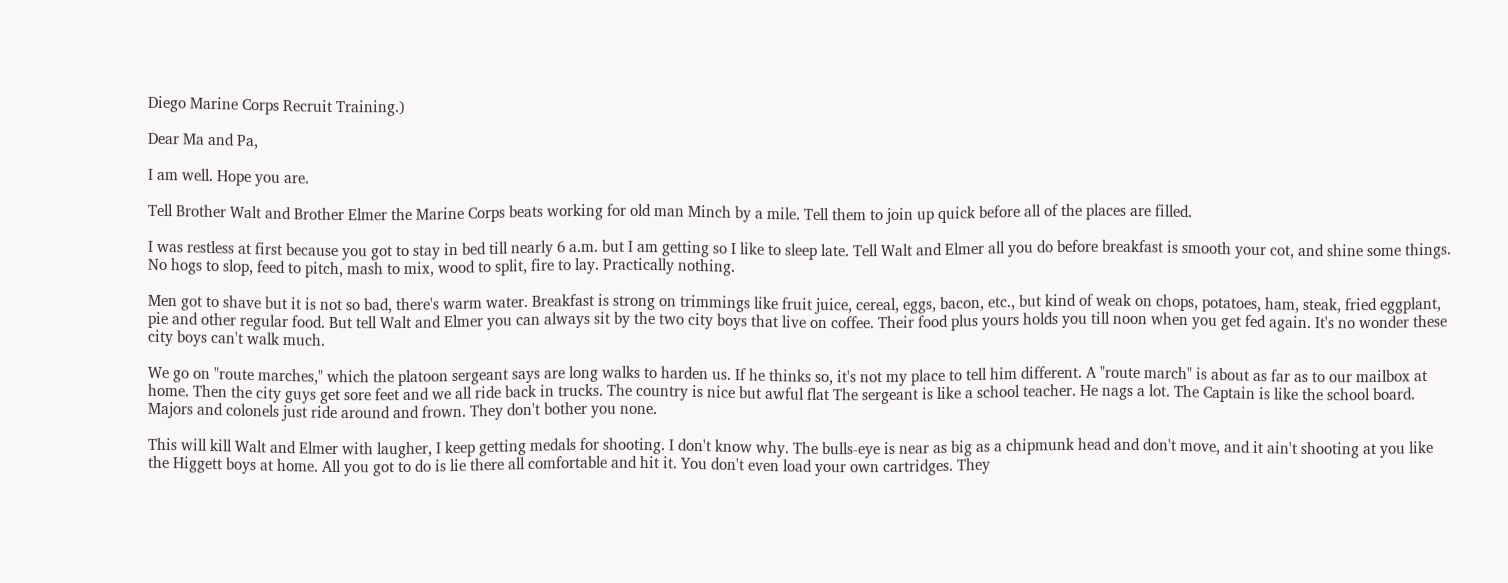Diego Marine Corps Recruit Training.)

Dear Ma and Pa,

I am well. Hope you are.

Tell Brother Walt and Brother Elmer the Marine Corps beats working for old man Minch by a mile. Tell them to join up quick before all of the places are filled.

I was restless at first because you got to stay in bed till nearly 6 a.m. but I am getting so I like to sleep late. Tell Walt and Elmer all you do before breakfast is smooth your cot, and shine some things. No hogs to slop, feed to pitch, mash to mix, wood to split, fire to lay. Practically nothing.

Men got to shave but it is not so bad, there's warm water. Breakfast is strong on trimmings like fruit juice, cereal, eggs, bacon, etc., but kind of weak on chops, potatoes, ham, steak, fried eggplant, pie and other regular food. But tell Walt and Elmer you can always sit by the two city boys that live on coffee. Their food plus yours holds you till noon when you get fed again. It's no wonder these city boys can't walk much.

We go on "route marches," which the platoon sergeant says are long walks to harden us. If he thinks so, it's not my place to tell him different. A "route march" is about as far as to our mailbox at home. Then the city guys get sore feet and we all ride back in trucks. The country is nice but awful flat The sergeant is like a school teacher. He nags a lot. The Captain is like the school board. Majors and colonels just ride around and frown. They don't bother you none.

This will kill Walt and Elmer with laugher, I keep getting medals for shooting. I don't know why. The bulls-eye is near as big as a chipmunk head and don't move, and it ain't shooting at you like the Higgett boys at home. All you got to do is lie there all comfortable and hit it. You don't even load your own cartridges. They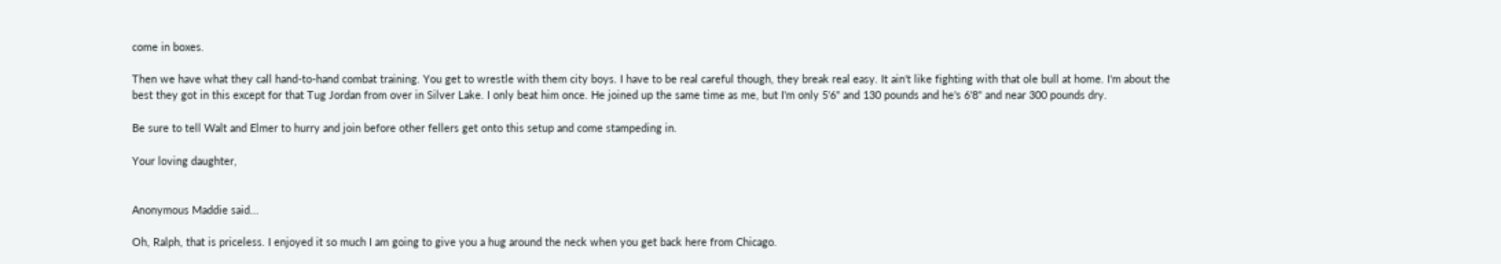come in boxes.

Then we have what they call hand-to-hand combat training. You get to wrestle with them city boys. I have to be real careful though, they break real easy. It ain't like fighting with that ole bull at home. I'm about the best they got in this except for that Tug Jordan from over in Silver Lake. I only beat him once. He joined up the same time as me, but I'm only 5'6" and 130 pounds and he's 6'8" and near 300 pounds dry.

Be sure to tell Walt and Elmer to hurry and join before other fellers get onto this setup and come stampeding in.

Your loving daughter,


Anonymous Maddie said...

Oh, Ralph, that is priceless. I enjoyed it so much I am going to give you a hug around the neck when you get back here from Chicago.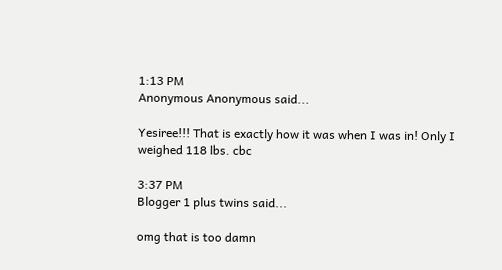1:13 PM
Anonymous Anonymous said...

Yesiree!!! That is exactly how it was when I was in! Only I weighed 118 lbs. cbc

3:37 PM
Blogger 1 plus twins said...

omg that is too damn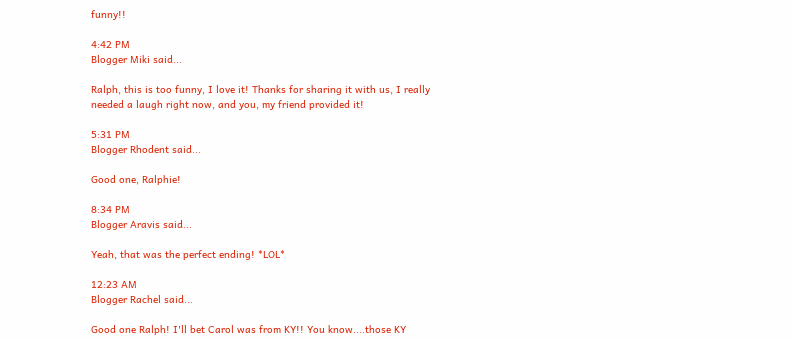funny!!

4:42 PM
Blogger Miki said...

Ralph, this is too funny, I love it! Thanks for sharing it with us, I really needed a laugh right now, and you, my friend provided it!

5:31 PM
Blogger Rhodent said...

Good one, Ralphie!

8:34 PM
Blogger Aravis said...

Yeah, that was the perfect ending! *LOL*

12:23 AM
Blogger Rachel said...

Good one Ralph! I'll bet Carol was from KY!! You know....those KY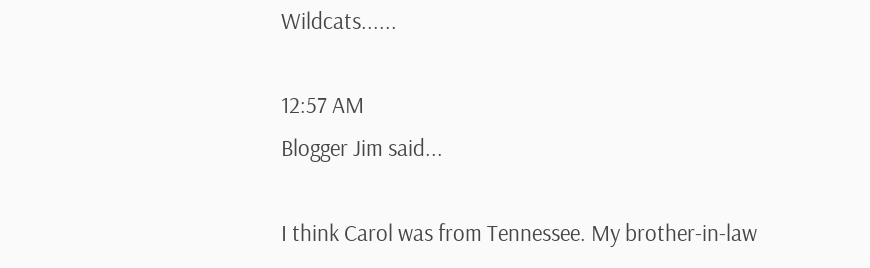Wildcats......

12:57 AM
Blogger Jim said...

I think Carol was from Tennessee. My brother-in-law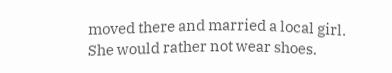moved there and married a local girl.
She would rather not wear shoes.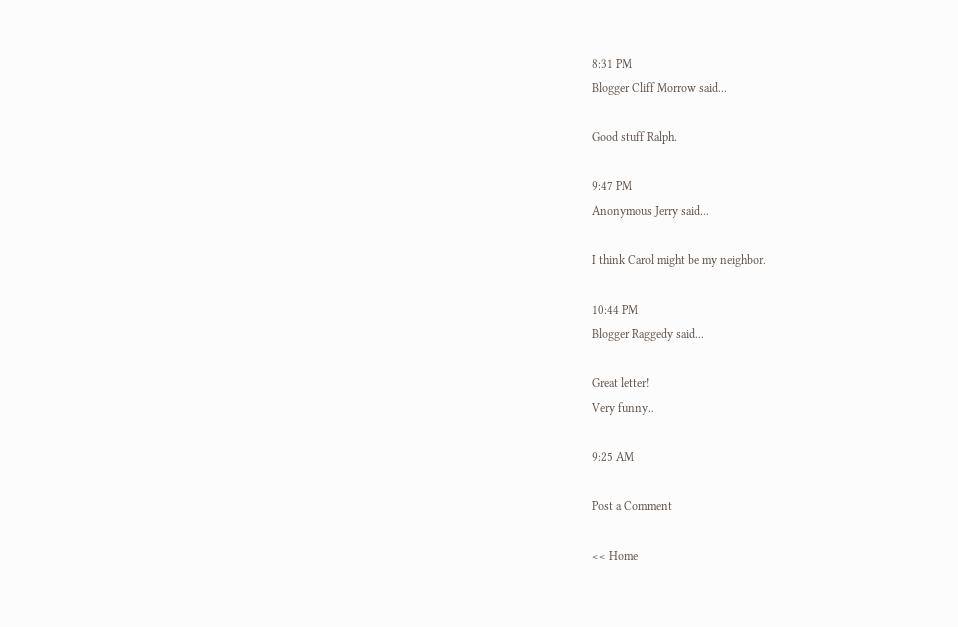8:31 PM
Blogger Cliff Morrow said...

Good stuff Ralph.

9:47 PM
Anonymous Jerry said...

I think Carol might be my neighbor.

10:44 PM
Blogger Raggedy said...

Great letter!
Very funny..

9:25 AM

Post a Comment

<< Home